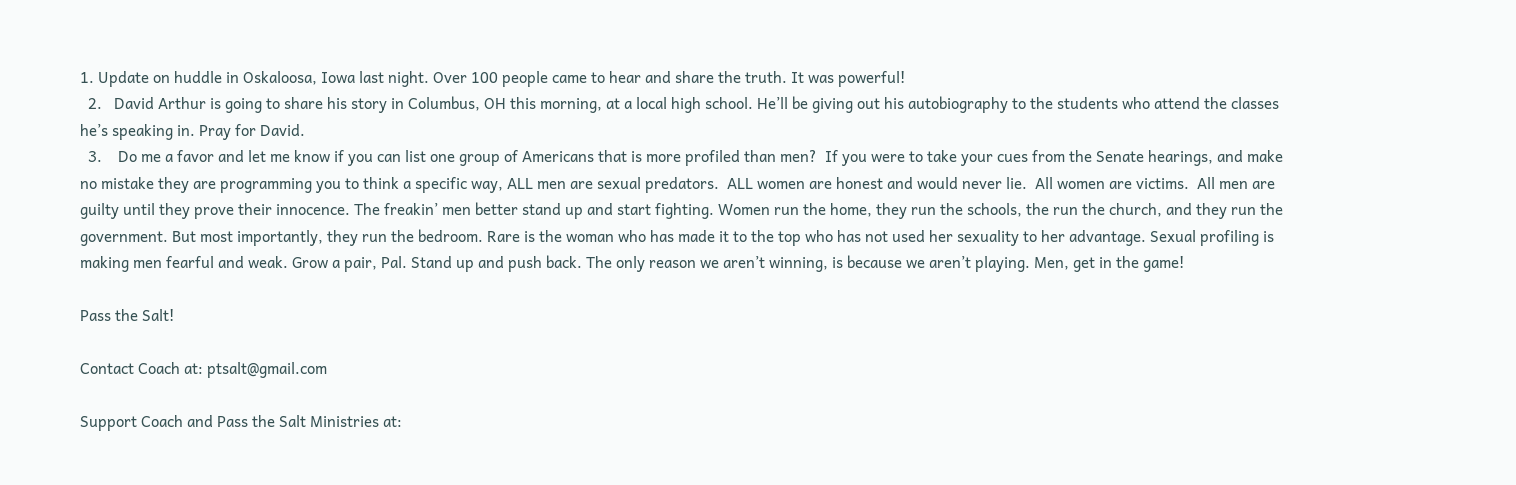1. Update on huddle in Oskaloosa, Iowa last night. Over 100 people came to hear and share the truth. It was powerful!
  2.   David Arthur is going to share his story in Columbus, OH this morning, at a local high school. He’ll be giving out his autobiography to the students who attend the classes he’s speaking in. Pray for David.
  3.    Do me a favor and let me know if you can list one group of Americans that is more profiled than men?  If you were to take your cues from the Senate hearings, and make no mistake they are programming you to think a specific way, ALL men are sexual predators.  ALL women are honest and would never lie.  All women are victims.  All men are guilty until they prove their innocence. The freakin’ men better stand up and start fighting. Women run the home, they run the schools, the run the church, and they run the government. But most importantly, they run the bedroom. Rare is the woman who has made it to the top who has not used her sexuality to her advantage. Sexual profiling is making men fearful and weak. Grow a pair, Pal. Stand up and push back. The only reason we aren’t winning, is because we aren’t playing. Men, get in the game!

Pass the Salt!

Contact Coach at: ptsalt@gmail.com

Support Coach and Pass the Salt Ministries at: